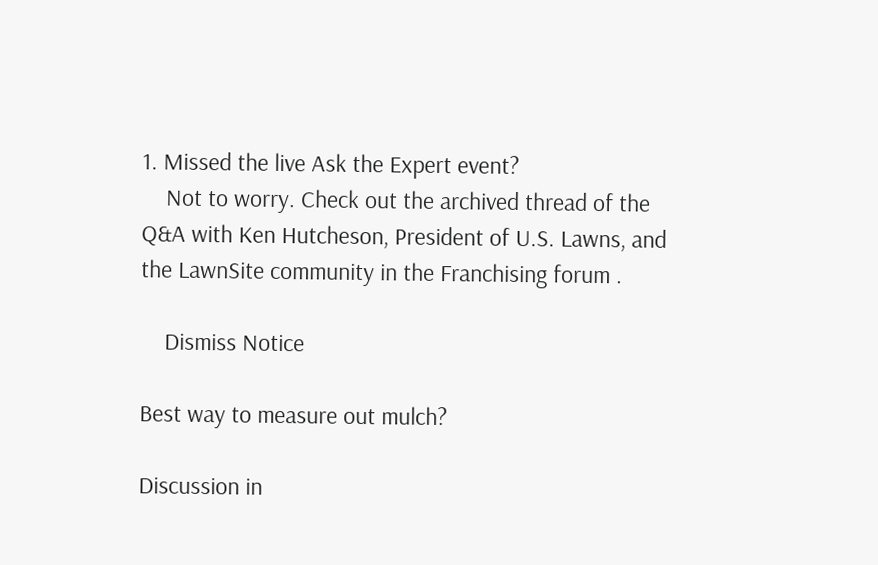1. Missed the live Ask the Expert event?
    Not to worry. Check out the archived thread of the Q&A with Ken Hutcheson, President of U.S. Lawns, and the LawnSite community in the Franchising forum .

    Dismiss Notice

Best way to measure out mulch?

Discussion in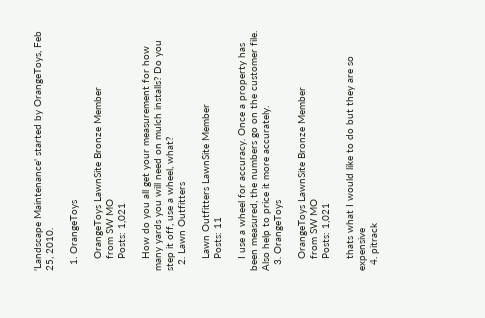'Landscape Maintenance' started by OrangeToys, Feb 25, 2010.

  1. OrangeToys

    OrangeToys LawnSite Bronze Member
    from SW MO
    Posts: 1,021

    How do you all get your measurement for how many yards you will need on mulch installs? Do you step it off, use a wheel, what?
  2. Lawn Outfitters

    Lawn Outfitters LawnSite Member
    Posts: 11

    I use a wheel for accuracy. Once a property has been measured, the numbers go on the customer file. Also help to price it more accurately.
  3. OrangeToys

    OrangeToys LawnSite Bronze Member
    from SW MO
    Posts: 1,021

    thats what I would like to do but they are so expensive
  4. pitrack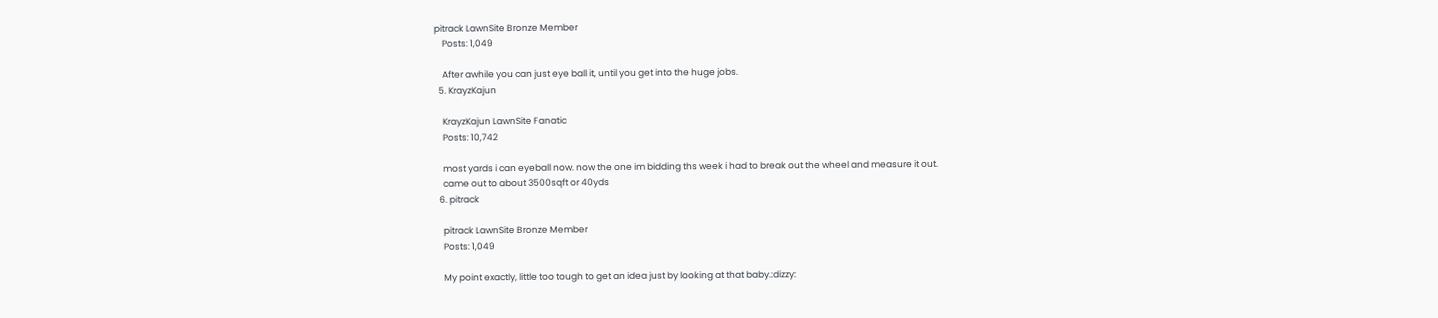pitrack LawnSite Bronze Member
    Posts: 1,049

    After awhile you can just eye ball it, until you get into the huge jobs.
  5. KrayzKajun

    KrayzKajun LawnSite Fanatic
    Posts: 10,742

    most yards i can eyeball now. now the one im bidding ths week i had to break out the wheel and measure it out.
    came out to about 3500sqft or 40yds
  6. pitrack

    pitrack LawnSite Bronze Member
    Posts: 1,049

    My point exactly, little too tough to get an idea just by looking at that baby.:dizzy: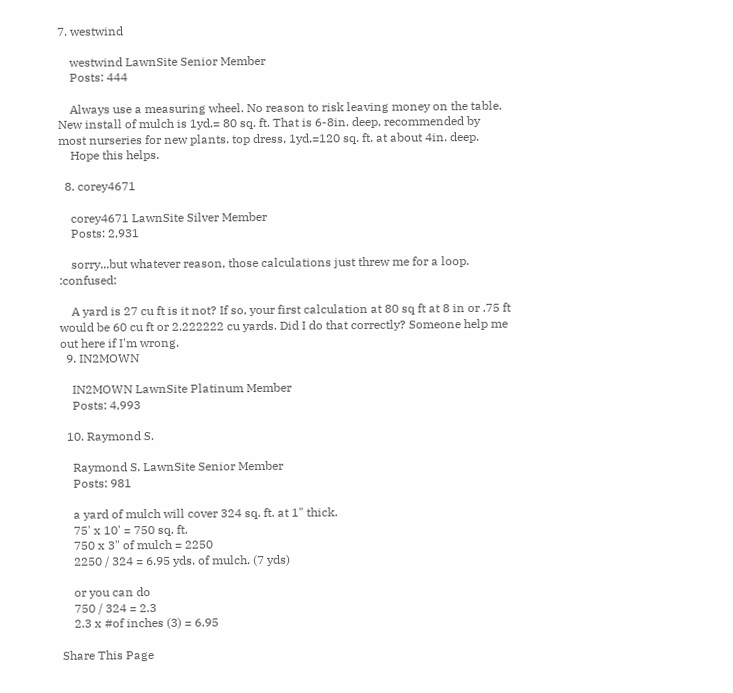7. westwind

    westwind LawnSite Senior Member
    Posts: 444

    Always use a measuring wheel. No reason to risk leaving money on the table. New install of mulch is 1yd.= 80 sq. ft. That is 6-8in. deep, recommended by most nurseries for new plants. top dress, 1yd.=120 sq. ft. at about 4in. deep.
    Hope this helps.

  8. corey4671

    corey4671 LawnSite Silver Member
    Posts: 2,931

    sorry...but whatever reason, those calculations just threw me for a loop. :confused:

    A yard is 27 cu ft is it not? If so, your first calculation at 80 sq ft at 8 in or .75 ft would be 60 cu ft or 2.222222 cu yards. Did I do that correctly? Someone help me out here if I'm wrong.
  9. IN2MOWN

    IN2MOWN LawnSite Platinum Member
    Posts: 4,993

  10. Raymond S.

    Raymond S. LawnSite Senior Member
    Posts: 981

    a yard of mulch will cover 324 sq. ft. at 1" thick.
    75' x 10' = 750 sq. ft.
    750 x 3" of mulch = 2250
    2250 / 324 = 6.95 yds. of mulch. (7 yds)

    or you can do
    750 / 324 = 2.3
    2.3 x #of inches (3) = 6.95

Share This Page